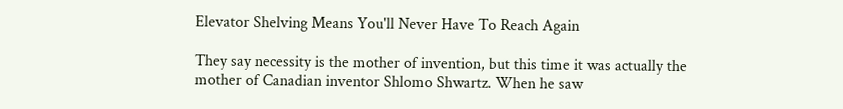Elevator Shelving Means You'll Never Have To Reach Again

They say necessity is the mother of invention, but this time it was actually the mother of Canadian inventor Shlomo Shwartz. When he saw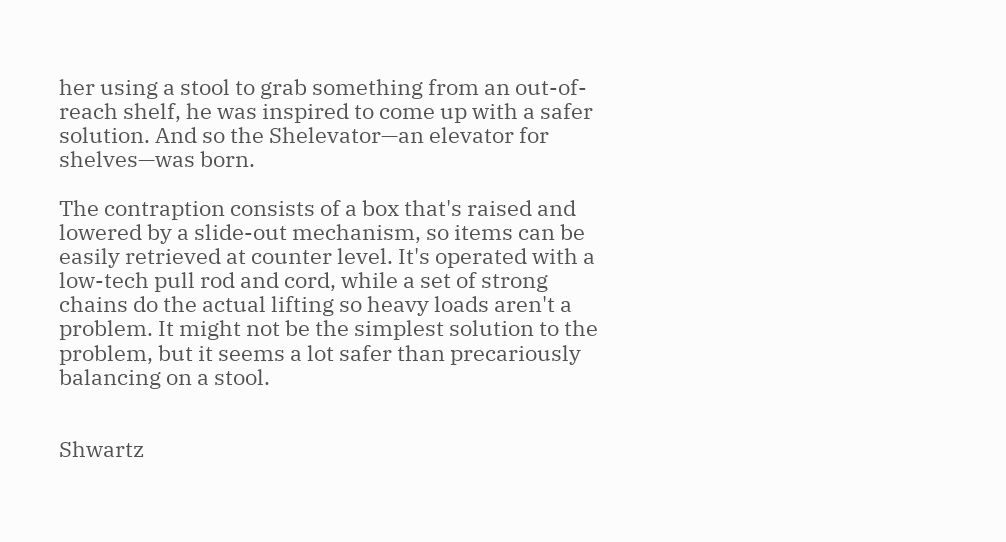her using a stool to grab something from an out-of-reach shelf, he was inspired to come up with a safer solution. And so the Shelevator—an elevator for shelves—was born.

The contraption consists of a box that's raised and lowered by a slide-out mechanism, so items can be easily retrieved at counter level. It's operated with a low-tech pull rod and cord, while a set of strong chains do the actual lifting so heavy loads aren't a problem. It might not be the simplest solution to the problem, but it seems a lot safer than precariously balancing on a stool.


Shwartz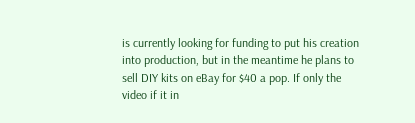is currently looking for funding to put his creation into production, but in the meantime he plans to sell DIY kits on eBay for $40 a pop. If only the video if it in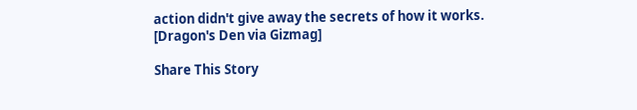action didn't give away the secrets of how it works. [Dragon's Den via Gizmag]

Share This Story